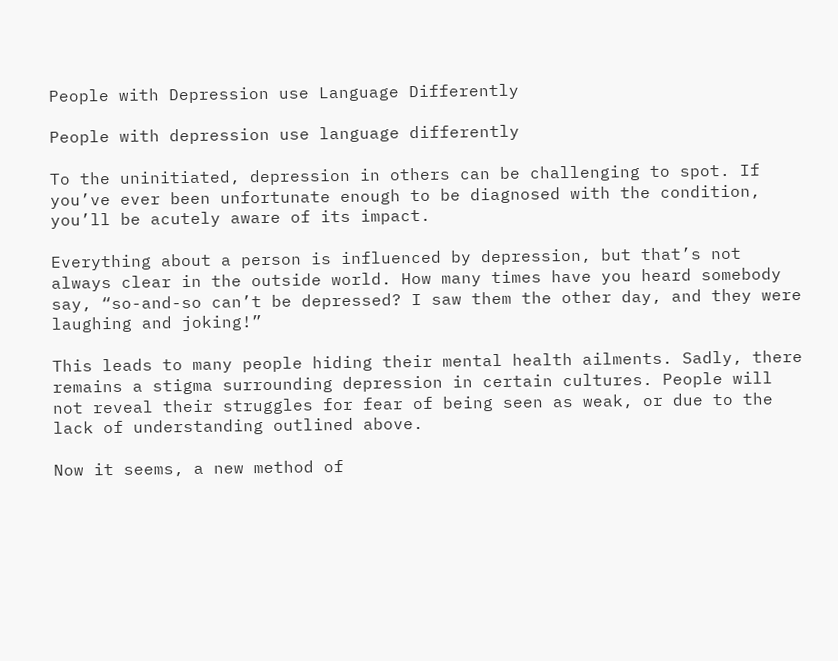People with Depression use Language Differently

People with depression use language differently

To the uninitiated, depression in others can be challenging to spot. If you’ve ever been unfortunate enough to be diagnosed with the condition, you’ll be acutely aware of its impact.

Everything about a person is influenced by depression, but that’s not always clear in the outside world. How many times have you heard somebody say, “so-and-so can’t be depressed? I saw them the other day, and they were laughing and joking!”

This leads to many people hiding their mental health ailments. Sadly, there remains a stigma surrounding depression in certain cultures. People will not reveal their struggles for fear of being seen as weak, or due to the lack of understanding outlined above.

Now it seems, a new method of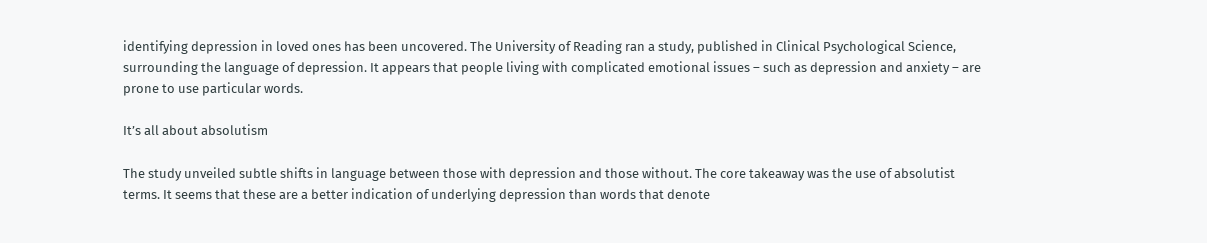identifying depression in loved ones has been uncovered. The University of Reading ran a study, published in Clinical Psychological Science, surrounding the language of depression. It appears that people living with complicated emotional issues – such as depression and anxiety – are prone to use particular words.

It’s all about absolutism

The study unveiled subtle shifts in language between those with depression and those without. The core takeaway was the use of absolutist terms. It seems that these are a better indication of underlying depression than words that denote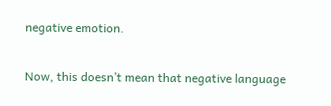negative emotion.

Now, this doesn’t mean that negative language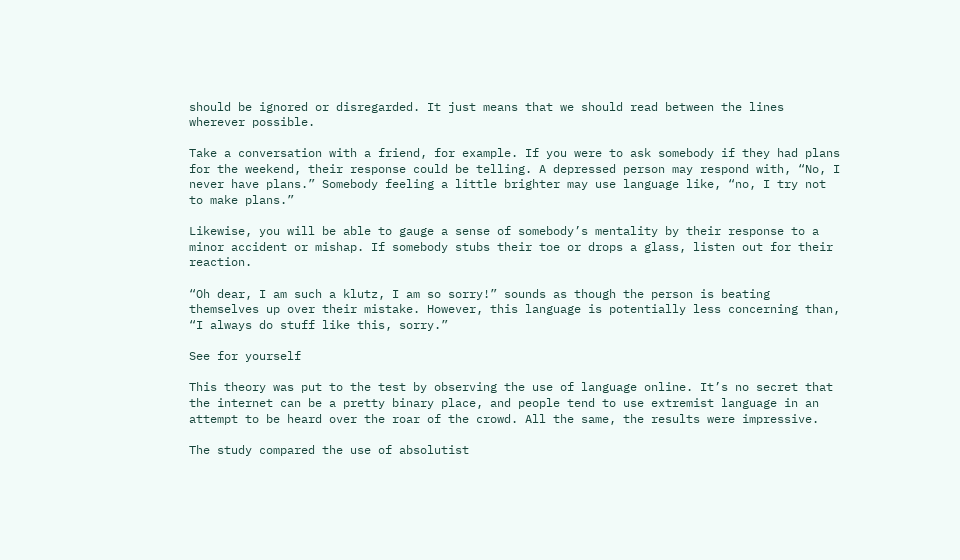should be ignored or disregarded. It just means that we should read between the lines wherever possible.

Take a conversation with a friend, for example. If you were to ask somebody if they had plans for the weekend, their response could be telling. A depressed person may respond with, “No, I never have plans.” Somebody feeling a little brighter may use language like, “no, I try not to make plans.”

Likewise, you will be able to gauge a sense of somebody’s mentality by their response to a minor accident or mishap. If somebody stubs their toe or drops a glass, listen out for their reaction.

“Oh dear, I am such a klutz, I am so sorry!” sounds as though the person is beating themselves up over their mistake. However, this language is potentially less concerning than, “I always do stuff like this, sorry.”

See for yourself

This theory was put to the test by observing the use of language online. It’s no secret that the internet can be a pretty binary place, and people tend to use extremist language in an attempt to be heard over the roar of the crowd. All the same, the results were impressive.

The study compared the use of absolutist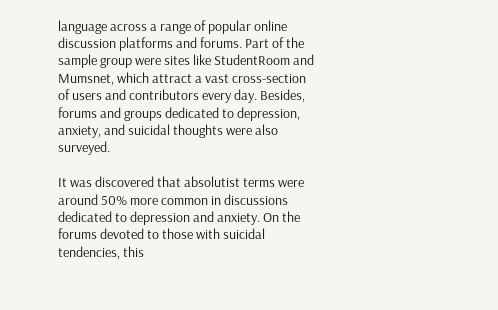language across a range of popular online discussion platforms and forums. Part of the sample group were sites like StudentRoom and Mumsnet, which attract a vast cross-section of users and contributors every day. Besides, forums and groups dedicated to depression, anxiety, and suicidal thoughts were also surveyed.

It was discovered that absolutist terms were around 50% more common in discussions dedicated to depression and anxiety. On the forums devoted to those with suicidal tendencies, this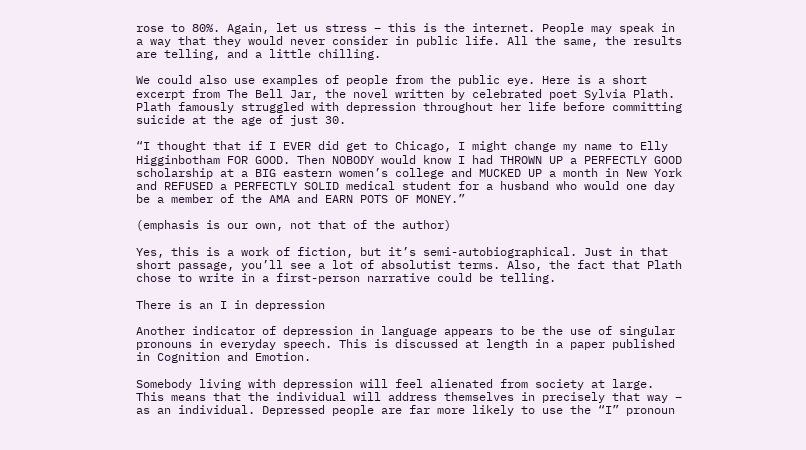rose to 80%. Again, let us stress – this is the internet. People may speak in a way that they would never consider in public life. All the same, the results are telling, and a little chilling.

We could also use examples of people from the public eye. Here is a short excerpt from The Bell Jar, the novel written by celebrated poet Sylvia Plath. Plath famously struggled with depression throughout her life before committing suicide at the age of just 30.

“I thought that if I EVER did get to Chicago, I might change my name to Elly Higginbotham FOR GOOD. Then NOBODY would know I had THROWN UP a PERFECTLY GOOD scholarship at a BIG eastern women’s college and MUCKED UP a month in New York and REFUSED a PERFECTLY SOLID medical student for a husband who would one day be a member of the AMA and EARN POTS OF MONEY.”

(emphasis is our own, not that of the author)

Yes, this is a work of fiction, but it’s semi-autobiographical. Just in that short passage, you’ll see a lot of absolutist terms. Also, the fact that Plath chose to write in a first-person narrative could be telling.

There is an I in depression

Another indicator of depression in language appears to be the use of singular pronouns in everyday speech. This is discussed at length in a paper published in Cognition and Emotion.

Somebody living with depression will feel alienated from society at large. This means that the individual will address themselves in precisely that way – as an individual. Depressed people are far more likely to use the “I” pronoun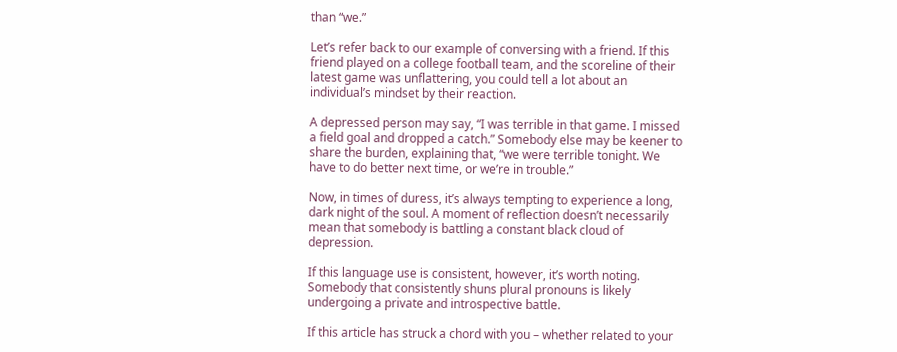than “we.”

Let’s refer back to our example of conversing with a friend. If this friend played on a college football team, and the scoreline of their latest game was unflattering, you could tell a lot about an individual’s mindset by their reaction.

A depressed person may say, “I was terrible in that game. I missed a field goal and dropped a catch.” Somebody else may be keener to share the burden, explaining that, “we were terrible tonight. We have to do better next time, or we’re in trouble.”

Now, in times of duress, it’s always tempting to experience a long, dark night of the soul. A moment of reflection doesn’t necessarily mean that somebody is battling a constant black cloud of depression.

If this language use is consistent, however, it’s worth noting. Somebody that consistently shuns plural pronouns is likely undergoing a private and introspective battle.

If this article has struck a chord with you – whether related to your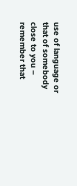use of language or that of somebody close to you – remember that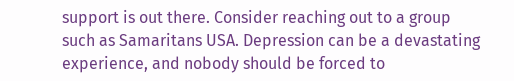support is out there. Consider reaching out to a group such as Samaritans USA. Depression can be a devastating experience, and nobody should be forced to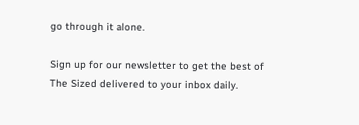go through it alone.

Sign up for our newsletter to get the best of The Sized delivered to your inbox daily.